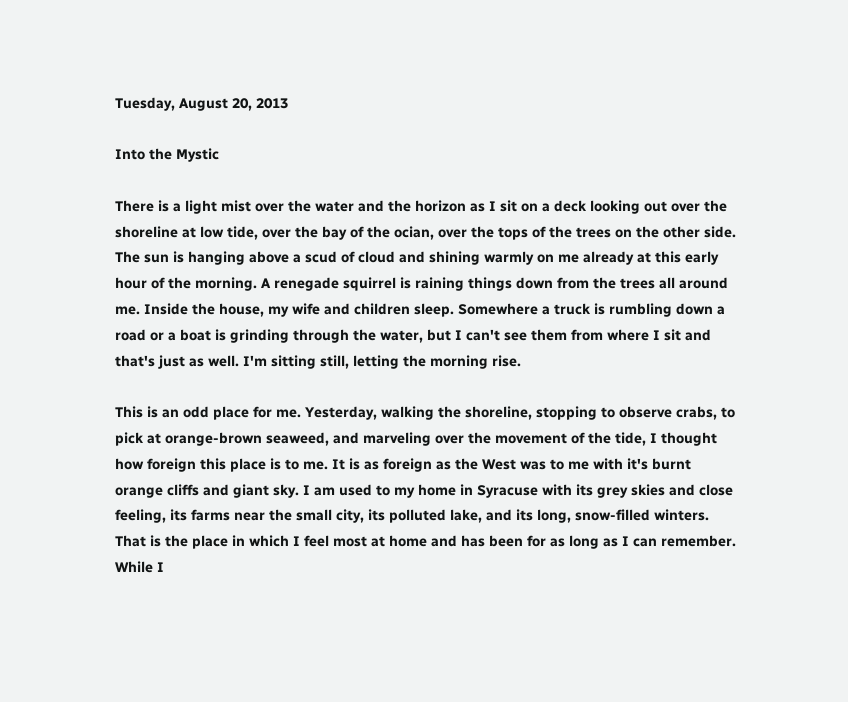Tuesday, August 20, 2013

Into the Mystic

There is a light mist over the water and the horizon as I sit on a deck looking out over the shoreline at low tide, over the bay of the ocian, over the tops of the trees on the other side. The sun is hanging above a scud of cloud and shining warmly on me already at this early hour of the morning. A renegade squirrel is raining things down from the trees all around me. Inside the house, my wife and children sleep. Somewhere a truck is rumbling down a road or a boat is grinding through the water, but I can't see them from where I sit and that's just as well. I'm sitting still, letting the morning rise.

This is an odd place for me. Yesterday, walking the shoreline, stopping to observe crabs, to pick at orange-brown seaweed, and marveling over the movement of the tide, I thought how foreign this place is to me. It is as foreign as the West was to me with it's burnt orange cliffs and giant sky. I am used to my home in Syracuse with its grey skies and close feeling, its farms near the small city, its polluted lake, and its long, snow-filled winters. That is the place in which I feel most at home and has been for as long as I can remember. While I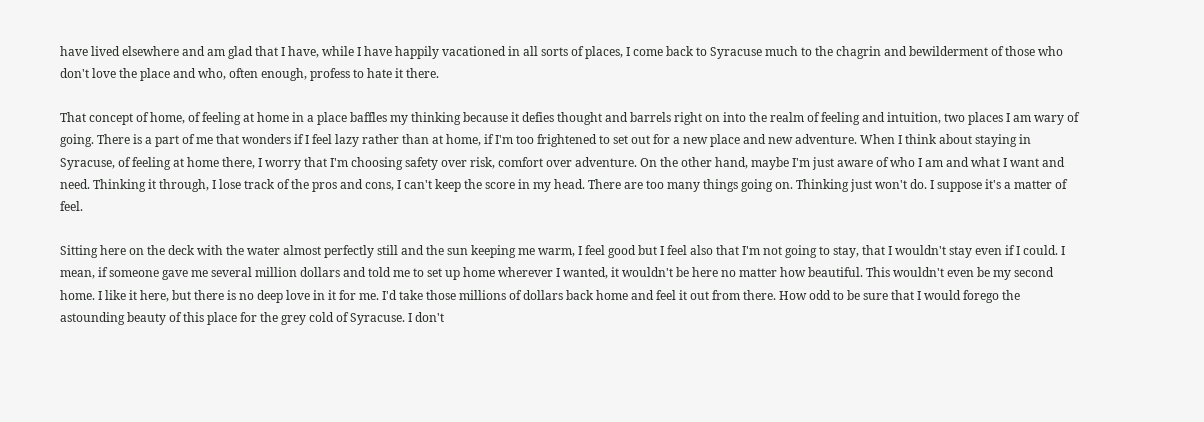have lived elsewhere and am glad that I have, while I have happily vacationed in all sorts of places, I come back to Syracuse much to the chagrin and bewilderment of those who don't love the place and who, often enough, profess to hate it there.

That concept of home, of feeling at home in a place baffles my thinking because it defies thought and barrels right on into the realm of feeling and intuition, two places I am wary of going. There is a part of me that wonders if I feel lazy rather than at home, if I'm too frightened to set out for a new place and new adventure. When I think about staying in Syracuse, of feeling at home there, I worry that I'm choosing safety over risk, comfort over adventure. On the other hand, maybe I'm just aware of who I am and what I want and need. Thinking it through, I lose track of the pros and cons, I can't keep the score in my head. There are too many things going on. Thinking just won't do. I suppose it's a matter of feel.

Sitting here on the deck with the water almost perfectly still and the sun keeping me warm, I feel good but I feel also that I'm not going to stay, that I wouldn't stay even if I could. I mean, if someone gave me several million dollars and told me to set up home wherever I wanted, it wouldn't be here no matter how beautiful. This wouldn't even be my second home. I like it here, but there is no deep love in it for me. I'd take those millions of dollars back home and feel it out from there. How odd to be sure that I would forego the astounding beauty of this place for the grey cold of Syracuse. I don't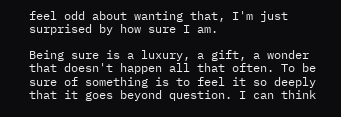feel odd about wanting that, I'm just surprised by how sure I am.

Being sure is a luxury, a gift, a wonder that doesn't happen all that often. To be sure of something is to feel it so deeply that it goes beyond question. I can think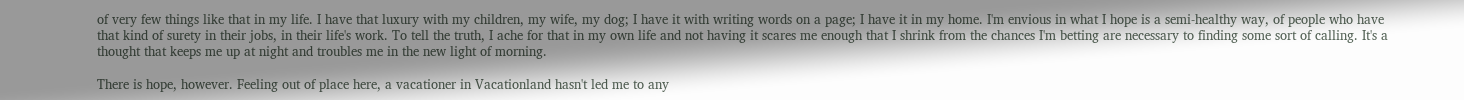of very few things like that in my life. I have that luxury with my children, my wife, my dog; I have it with writing words on a page; I have it in my home. I'm envious in what I hope is a semi-healthy way, of people who have that kind of surety in their jobs, in their life's work. To tell the truth, I ache for that in my own life and not having it scares me enough that I shrink from the chances I'm betting are necessary to finding some sort of calling. It's a thought that keeps me up at night and troubles me in the new light of morning.

There is hope, however. Feeling out of place here, a vacationer in Vacationland hasn't led me to any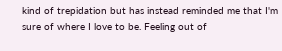kind of trepidation but has instead reminded me that I'm sure of where I love to be. Feeling out of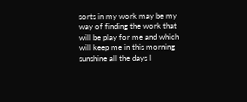sorts in my work may be my way of finding the work that will be play for me and which will keep me in this morning sunshine all the days I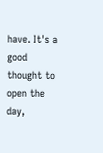have. It's a good thought to open the day,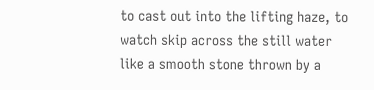to cast out into the lifting haze, to watch skip across the still water like a smooth stone thrown by a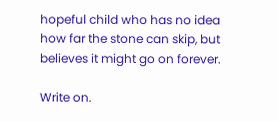hopeful child who has no idea how far the stone can skip, but believes it might go on forever.

Write on.